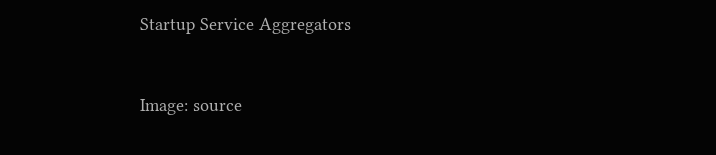Startup Service Aggregators


Image: source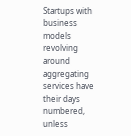Startups with business models revolving around aggregating services have their days numbered, unless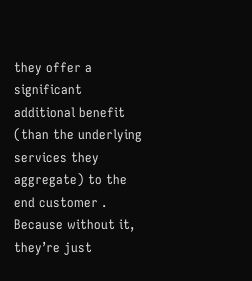they offer a significant additional benefit (than the underlying services they aggregate) to the end customer . Because without it, they’re just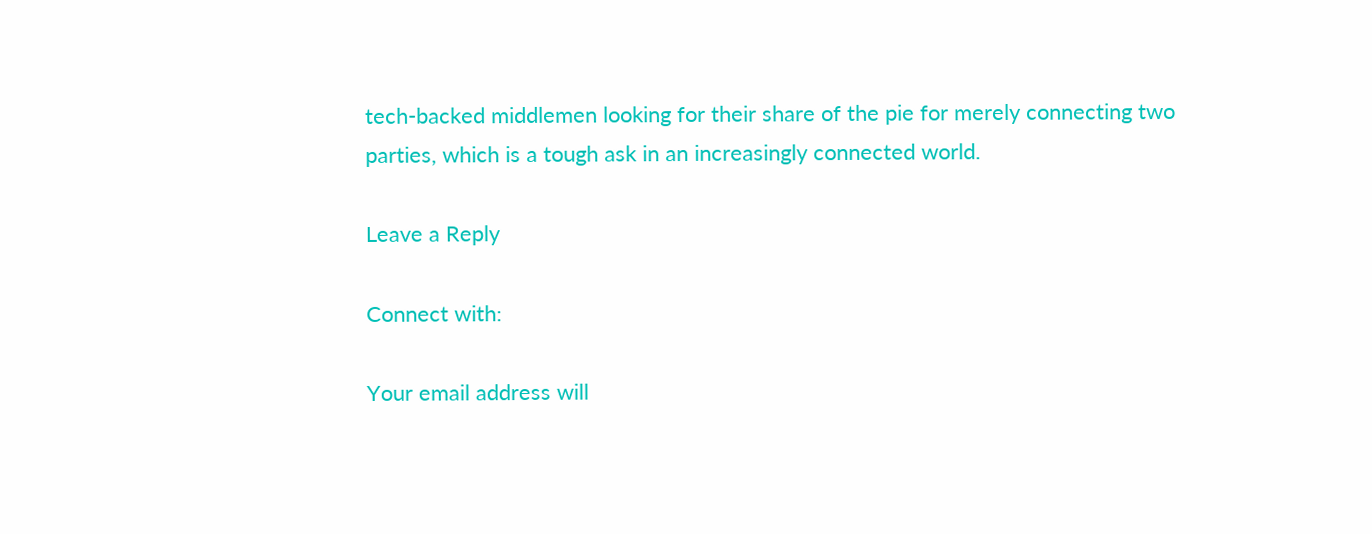tech-backed middlemen looking for their share of the pie for merely connecting two parties, which is a tough ask in an increasingly connected world.

Leave a Reply

Connect with:

Your email address will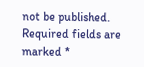not be published. Required fields are marked *